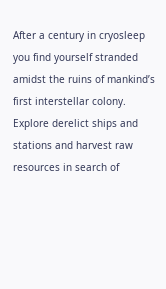After a century in cryosleep you find yourself stranded amidst the ruins of mankind’s first interstellar colony. Explore derelict ships and stations and harvest raw resources in search of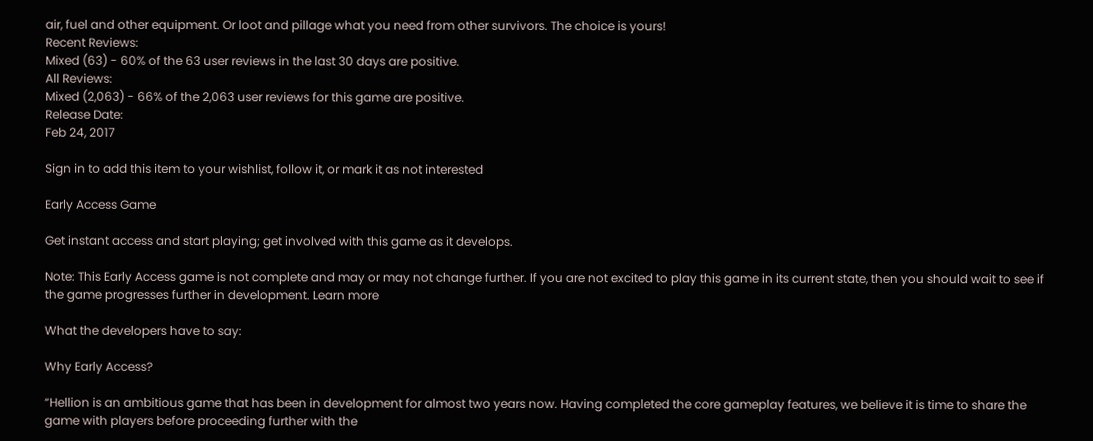air, fuel and other equipment. Or loot and pillage what you need from other survivors. The choice is yours!
Recent Reviews:
Mixed (63) - 60% of the 63 user reviews in the last 30 days are positive.
All Reviews:
Mixed (2,063) - 66% of the 2,063 user reviews for this game are positive.
Release Date:
Feb 24, 2017

Sign in to add this item to your wishlist, follow it, or mark it as not interested

Early Access Game

Get instant access and start playing; get involved with this game as it develops.

Note: This Early Access game is not complete and may or may not change further. If you are not excited to play this game in its current state, then you should wait to see if the game progresses further in development. Learn more

What the developers have to say:

Why Early Access?

“Hellion is an ambitious game that has been in development for almost two years now. Having completed the core gameplay features, we believe it is time to share the game with players before proceeding further with the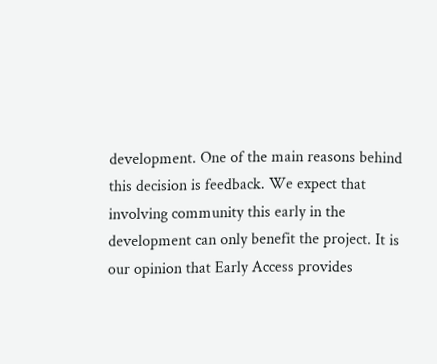development. One of the main reasons behind this decision is feedback. We expect that involving community this early in the development can only benefit the project. It is our opinion that Early Access provides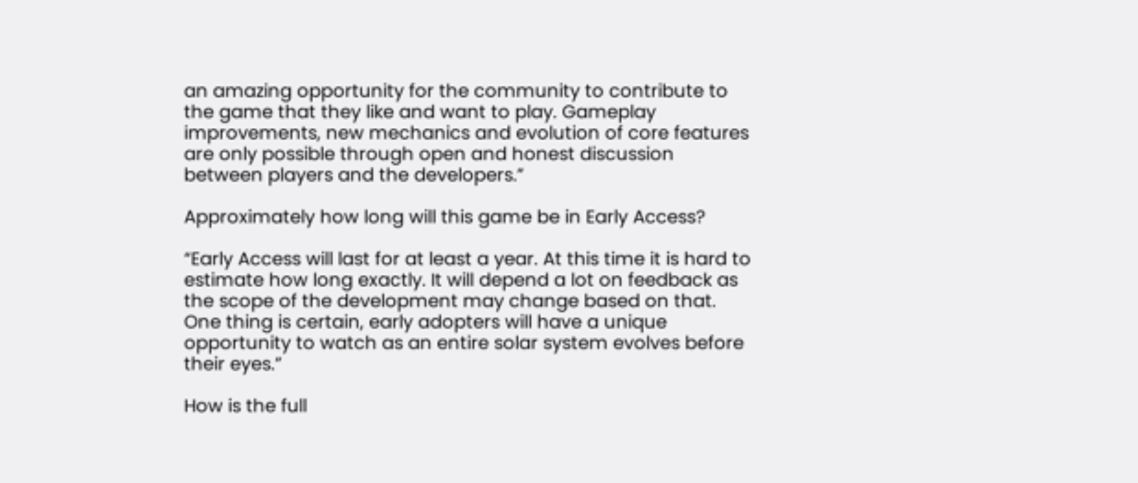an amazing opportunity for the community to contribute to the game that they like and want to play. Gameplay improvements, new mechanics and evolution of core features are only possible through open and honest discussion between players and the developers.”

Approximately how long will this game be in Early Access?

“Early Access will last for at least a year. At this time it is hard to estimate how long exactly. It will depend a lot on feedback as the scope of the development may change based on that. One thing is certain, early adopters will have a unique opportunity to watch as an entire solar system evolves before their eyes.”

How is the full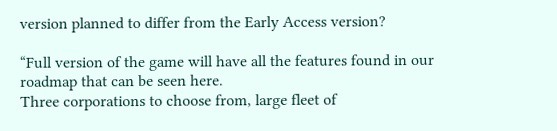version planned to differ from the Early Access version?

“Full version of the game will have all the features found in our roadmap that can be seen here.
Three corporations to choose from, large fleet of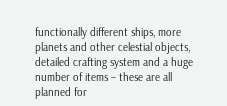functionally different ships, more planets and other celestial objects, detailed crafting system and a huge number of items – these are all planned for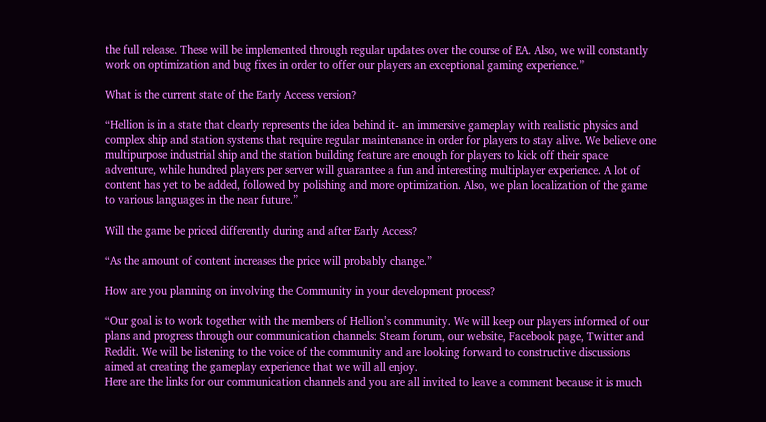the full release. These will be implemented through regular updates over the course of EA. Also, we will constantly work on optimization and bug fixes in order to offer our players an exceptional gaming experience.”

What is the current state of the Early Access version?

“Hellion is in a state that clearly represents the idea behind it- an immersive gameplay with realistic physics and complex ship and station systems that require regular maintenance in order for players to stay alive. We believe one multipurpose industrial ship and the station building feature are enough for players to kick off their space adventure, while hundred players per server will guarantee a fun and interesting multiplayer experience. A lot of content has yet to be added, followed by polishing and more optimization. Also, we plan localization of the game to various languages in the near future.”

Will the game be priced differently during and after Early Access?

“As the amount of content increases the price will probably change.”

How are you planning on involving the Community in your development process?

“Our goal is to work together with the members of Hellion’s community. We will keep our players informed of our plans and progress through our communication channels: Steam forum, our website, Facebook page, Twitter and Reddit. We will be listening to the voice of the community and are looking forward to constructive discussions aimed at creating the gameplay experience that we will all enjoy.
Here are the links for our communication channels and you are all invited to leave a comment because it is much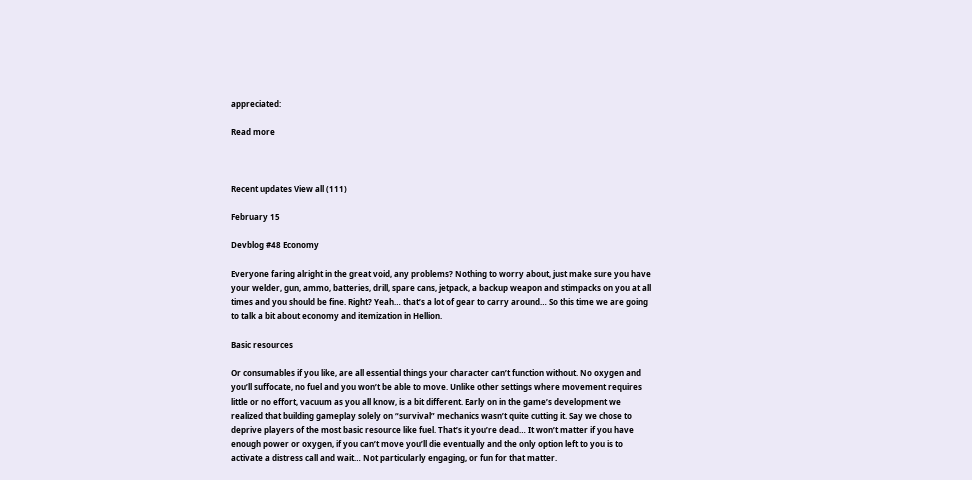appreciated:

Read more



Recent updates View all (111)

February 15

Devblog #48 Economy

Everyone faring alright in the great void, any problems? Nothing to worry about, just make sure you have your welder, gun, ammo, batteries, drill, spare cans, jetpack, a backup weapon and stimpacks on you at all times and you should be fine. Right? Yeah… that’s a lot of gear to carry around… So this time we are going to talk a bit about economy and itemization in Hellion.

Basic resources

Or consumables if you like, are all essential things your character can’t function without. No oxygen and you’ll suffocate, no fuel and you won’t be able to move. Unlike other settings where movement requires little or no effort, vacuum as you all know, is a bit different. Early on in the game’s development we realized that building gameplay solely on “survival” mechanics wasn’t quite cutting it. Say we chose to deprive players of the most basic resource like fuel. That’s it you’re dead… It won’t matter if you have enough power or oxygen, if you can’t move you’ll die eventually and the only option left to you is to activate a distress call and wait… Not particularly engaging, or fun for that matter.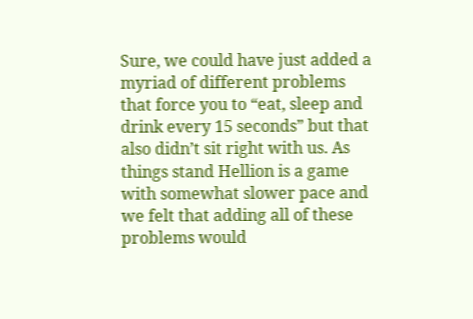Sure, we could have just added a myriad of different problems that force you to “eat, sleep and drink every 15 seconds” but that also didn’t sit right with us. As things stand Hellion is a game with somewhat slower pace and we felt that adding all of these problems would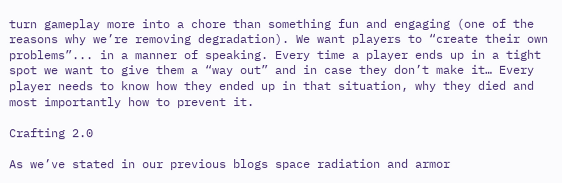turn gameplay more into a chore than something fun and engaging (one of the reasons why we’re removing degradation). We want players to “create their own problems”... in a manner of speaking. Every time a player ends up in a tight spot we want to give them a “way out” and in case they don’t make it… Every player needs to know how they ended up in that situation, why they died and most importantly how to prevent it.

Crafting 2.0

As we’ve stated in our previous blogs space radiation and armor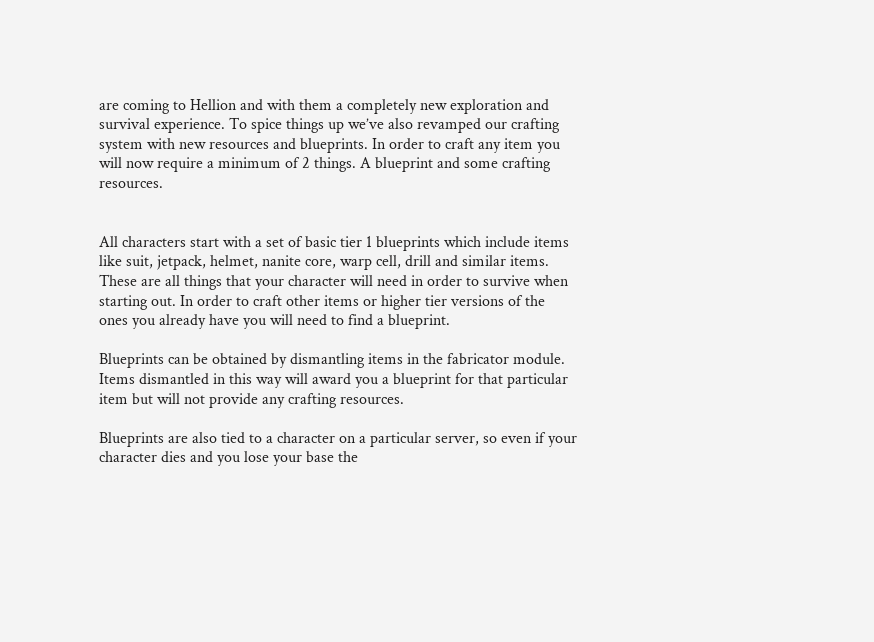are coming to Hellion and with them a completely new exploration and survival experience. To spice things up we’ve also revamped our crafting system with new resources and blueprints. In order to craft any item you will now require a minimum of 2 things. A blueprint and some crafting resources.


All characters start with a set of basic tier 1 blueprints which include items like suit, jetpack, helmet, nanite core, warp cell, drill and similar items. These are all things that your character will need in order to survive when starting out. In order to craft other items or higher tier versions of the ones you already have you will need to find a blueprint.

Blueprints can be obtained by dismantling items in the fabricator module. Items dismantled in this way will award you a blueprint for that particular item but will not provide any crafting resources.

Blueprints are also tied to a character on a particular server, so even if your character dies and you lose your base the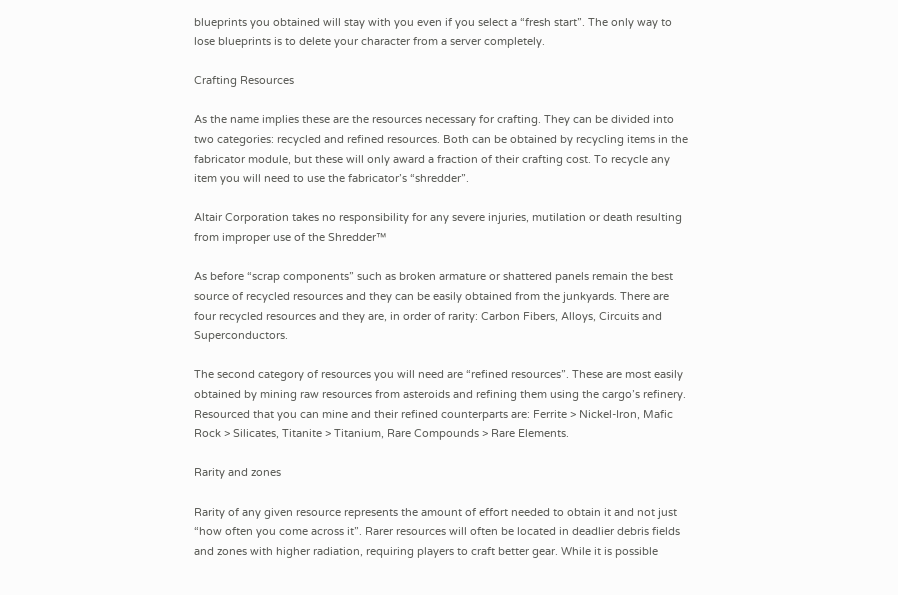blueprints you obtained will stay with you even if you select a “fresh start”. The only way to lose blueprints is to delete your character from a server completely.

Crafting Resources

As the name implies these are the resources necessary for crafting. They can be divided into two categories: recycled and refined resources. Both can be obtained by recycling items in the fabricator module, but these will only award a fraction of their crafting cost. To recycle any item you will need to use the fabricator’s “shredder”.

Altair Corporation takes no responsibility for any severe injuries, mutilation or death resulting from improper use of the Shredder™

As before “scrap components” such as broken armature or shattered panels remain the best source of recycled resources and they can be easily obtained from the junkyards. There are four recycled resources and they are, in order of rarity: Carbon Fibers, Alloys, Circuits and Superconductors.

The second category of resources you will need are “refined resources”. These are most easily obtained by mining raw resources from asteroids and refining them using the cargo’s refinery. Resourced that you can mine and their refined counterparts are: Ferrite > Nickel-Iron, Mafic Rock > Silicates, Titanite > Titanium, Rare Compounds > Rare Elements.

Rarity and zones

Rarity of any given resource represents the amount of effort needed to obtain it and not just “how often you come across it”. Rarer resources will often be located in deadlier debris fields and zones with higher radiation, requiring players to craft better gear. While it is possible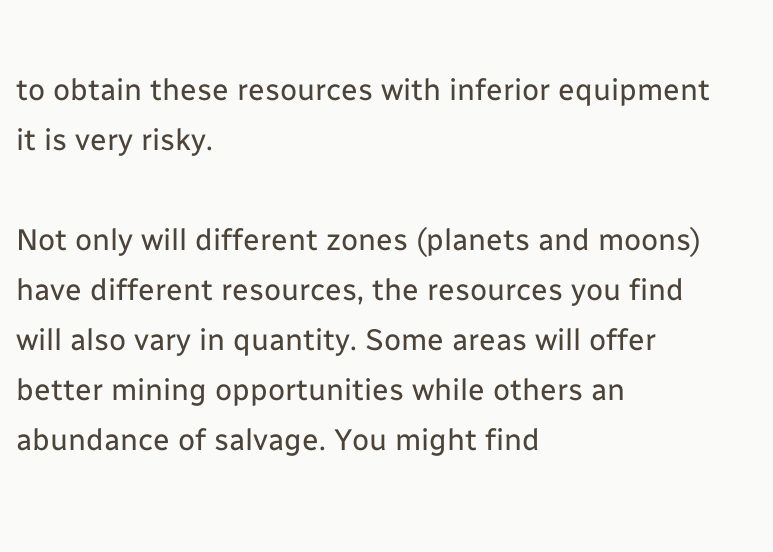to obtain these resources with inferior equipment it is very risky.

Not only will different zones (planets and moons) have different resources, the resources you find will also vary in quantity. Some areas will offer better mining opportunities while others an abundance of salvage. You might find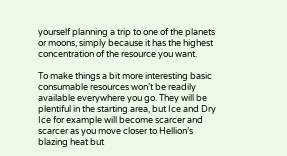yourself planning a trip to one of the planets or moons, simply because it has the highest concentration of the resource you want.

To make things a bit more interesting basic consumable resources won’t be readily available everywhere you go. They will be plentiful in the starting area, but Ice and Dry Ice for example will become scarcer and scarcer as you move closer to Hellion’s blazing heat but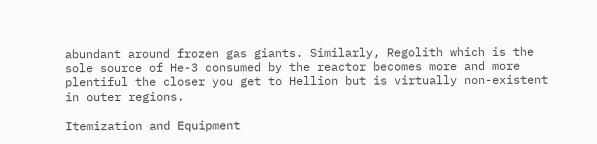abundant around frozen gas giants. Similarly, Regolith which is the sole source of He-3 consumed by the reactor becomes more and more plentiful the closer you get to Hellion but is virtually non-existent in outer regions.

Itemization and Equipment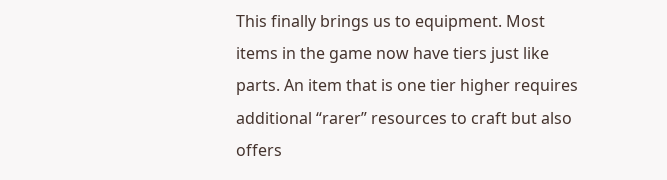This finally brings us to equipment. Most items in the game now have tiers just like parts. An item that is one tier higher requires additional “rarer” resources to craft but also offers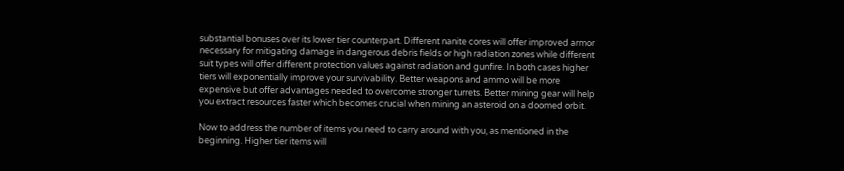substantial bonuses over its lower tier counterpart. Different nanite cores will offer improved armor necessary for mitigating damage in dangerous debris fields or high radiation zones while different suit types will offer different protection values against radiation and gunfire. In both cases higher tiers will exponentially improve your survivability. Better weapons and ammo will be more expensive but offer advantages needed to overcome stronger turrets. Better mining gear will help you extract resources faster which becomes crucial when mining an asteroid on a doomed orbit.

Now to address the number of items you need to carry around with you, as mentioned in the beginning. Higher tier items will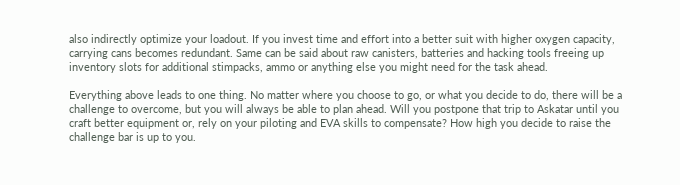also indirectly optimize your loadout. If you invest time and effort into a better suit with higher oxygen capacity, carrying cans becomes redundant. Same can be said about raw canisters, batteries and hacking tools freeing up inventory slots for additional stimpacks, ammo or anything else you might need for the task ahead.

Everything above leads to one thing. No matter where you choose to go, or what you decide to do, there will be a challenge to overcome, but you will always be able to plan ahead. Will you postpone that trip to Askatar until you craft better equipment or, rely on your piloting and EVA skills to compensate? How high you decide to raise the challenge bar is up to you.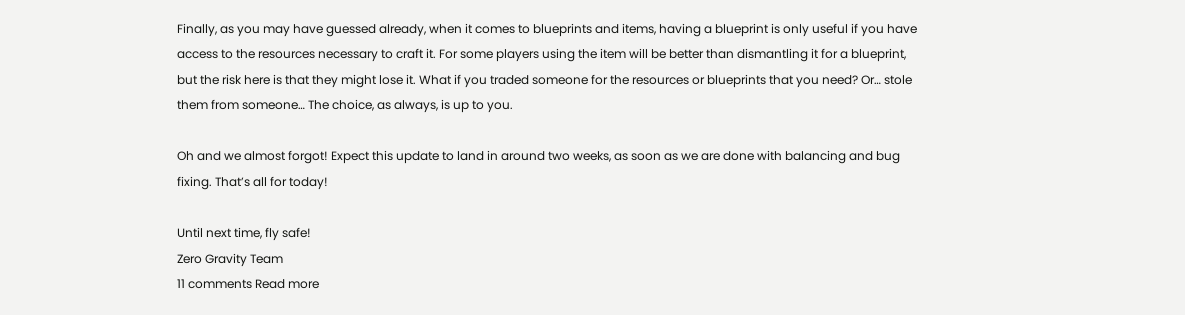Finally, as you may have guessed already, when it comes to blueprints and items, having a blueprint is only useful if you have access to the resources necessary to craft it. For some players using the item will be better than dismantling it for a blueprint, but the risk here is that they might lose it. What if you traded someone for the resources or blueprints that you need? Or… stole them from someone… The choice, as always, is up to you.

Oh and we almost forgot! Expect this update to land in around two weeks, as soon as we are done with balancing and bug fixing. That’s all for today!

Until next time, fly safe!
Zero Gravity Team
11 comments Read more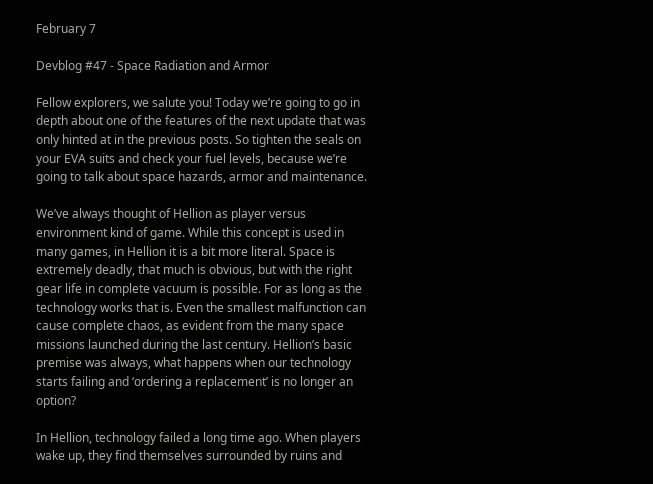February 7

Devblog #47 - Space Radiation and Armor

Fellow explorers, we salute you! Today we’re going to go in depth about one of the features of the next update that was only hinted at in the previous posts. So tighten the seals on your EVA suits and check your fuel levels, because we’re going to talk about space hazards, armor and maintenance.

We’ve always thought of Hellion as player versus environment kind of game. While this concept is used in many games, in Hellion it is a bit more literal. Space is extremely deadly, that much is obvious, but with the right gear life in complete vacuum is possible. For as long as the technology works that is. Even the smallest malfunction can cause complete chaos, as evident from the many space missions launched during the last century. Hellion’s basic premise was always, what happens when our technology starts failing and ‘ordering a replacement’ is no longer an option?

In Hellion, technology failed a long time ago. When players wake up, they find themselves surrounded by ruins and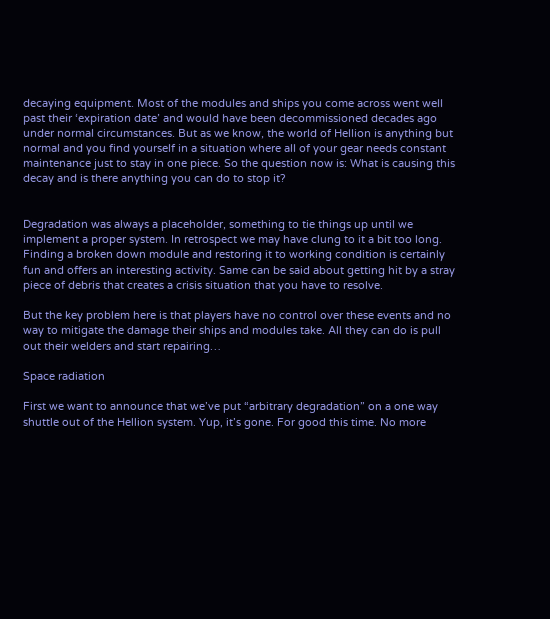decaying equipment. Most of the modules and ships you come across went well past their ‘expiration date’ and would have been decommissioned decades ago under normal circumstances. But as we know, the world of Hellion is anything but normal and you find yourself in a situation where all of your gear needs constant maintenance just to stay in one piece. So the question now is: What is causing this decay and is there anything you can do to stop it?


Degradation was always a placeholder, something to tie things up until we implement a proper system. In retrospect we may have clung to it a bit too long. Finding a broken down module and restoring it to working condition is certainly fun and offers an interesting activity. Same can be said about getting hit by a stray piece of debris that creates a crisis situation that you have to resolve.

But the key problem here is that players have no control over these events and no way to mitigate the damage their ships and modules take. All they can do is pull out their welders and start repairing…

Space radiation

First we want to announce that we’ve put “arbitrary degradation” on a one way shuttle out of the Hellion system. Yup, it’s gone. For good this time. No more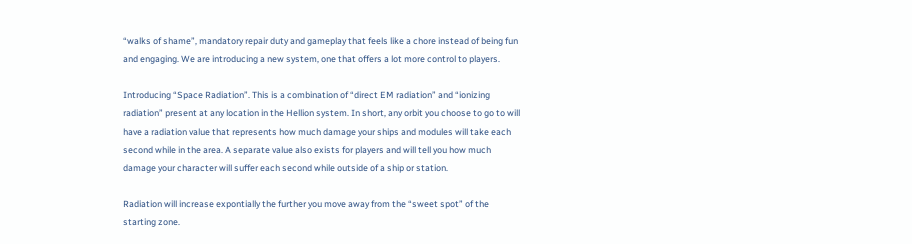“walks of shame”, mandatory repair duty and gameplay that feels like a chore instead of being fun and engaging. We are introducing a new system, one that offers a lot more control to players.

Introducing “Space Radiation”. This is a combination of “direct EM radiation” and “ionizing radiation” present at any location in the Hellion system. In short, any orbit you choose to go to will have a radiation value that represents how much damage your ships and modules will take each second while in the area. A separate value also exists for players and will tell you how much damage your character will suffer each second while outside of a ship or station.

Radiation will increase expontially the further you move away from the “sweet spot” of the starting zone.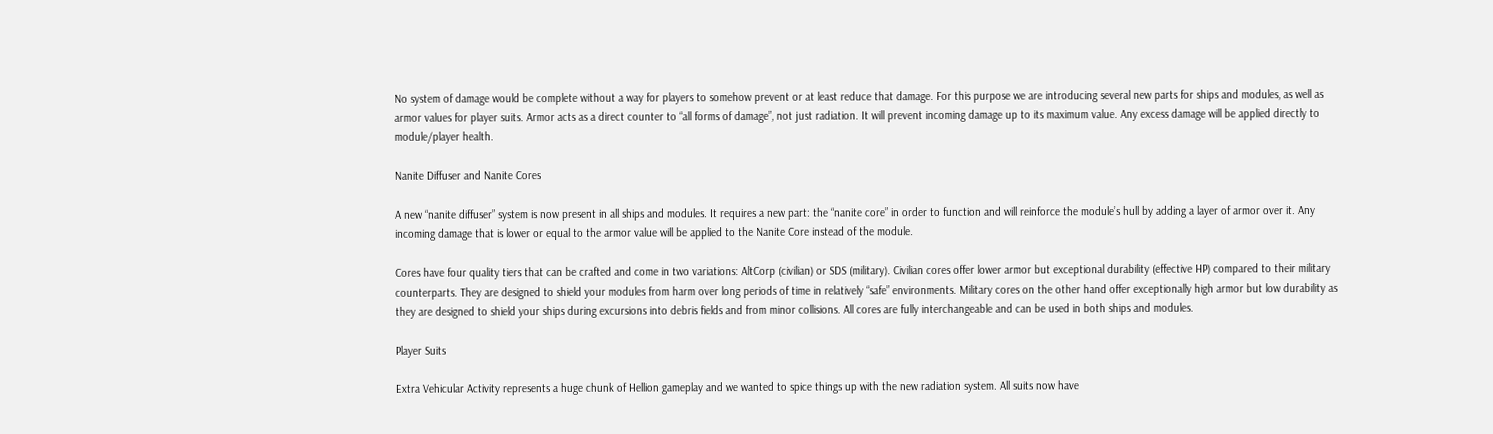No system of damage would be complete without a way for players to somehow prevent or at least reduce that damage. For this purpose we are introducing several new parts for ships and modules, as well as armor values for player suits. Armor acts as a direct counter to “all forms of damage”, not just radiation. It will prevent incoming damage up to its maximum value. Any excess damage will be applied directly to module/player health.

Nanite Diffuser and Nanite Cores

A new “nanite diffuser” system is now present in all ships and modules. It requires a new part: the “nanite core” in order to function and will reinforce the module’s hull by adding a layer of armor over it. Any incoming damage that is lower or equal to the armor value will be applied to the Nanite Core instead of the module.

Cores have four quality tiers that can be crafted and come in two variations: AltCorp (civilian) or SDS (military). Civilian cores offer lower armor but exceptional durability (effective HP) compared to their military counterparts. They are designed to shield your modules from harm over long periods of time in relatively “safe” environments. Military cores on the other hand offer exceptionally high armor but low durability as they are designed to shield your ships during excursions into debris fields and from minor collisions. All cores are fully interchangeable and can be used in both ships and modules.

Player Suits

Extra Vehicular Activity represents a huge chunk of Hellion gameplay and we wanted to spice things up with the new radiation system. All suits now have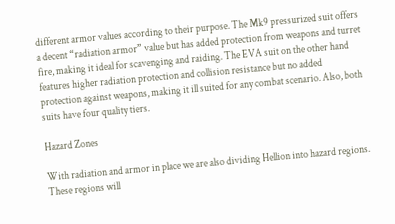different armor values according to their purpose. The Mk9 pressurized suit offers a decent “radiation armor” value but has added protection from weapons and turret fire, making it ideal for scavenging and raiding. The EVA suit on the other hand features higher radiation protection and collision resistance but no added protection against weapons, making it ill suited for any combat scenario. Also, both suits have four quality tiers.

Hazard Zones

With radiation and armor in place we are also dividing Hellion into hazard regions. These regions will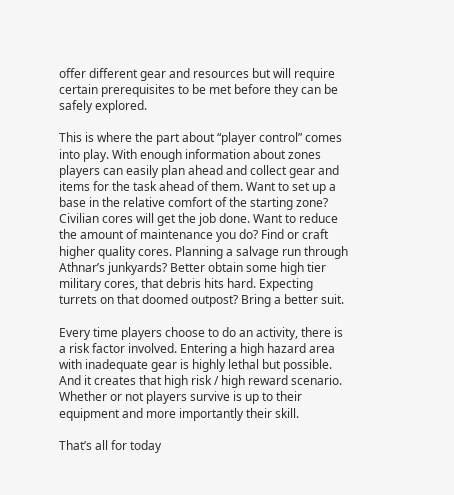offer different gear and resources but will require certain prerequisites to be met before they can be safely explored.

This is where the part about “player control” comes into play. With enough information about zones players can easily plan ahead and collect gear and items for the task ahead of them. Want to set up a base in the relative comfort of the starting zone? Civilian cores will get the job done. Want to reduce the amount of maintenance you do? Find or craft higher quality cores. Planning a salvage run through Athnar’s junkyards? Better obtain some high tier military cores, that debris hits hard. Expecting turrets on that doomed outpost? Bring a better suit.

Every time players choose to do an activity, there is a risk factor involved. Entering a high hazard area with inadequate gear is highly lethal but possible. And it creates that high risk / high reward scenario. Whether or not players survive is up to their equipment and more importantly their skill.

That’s all for today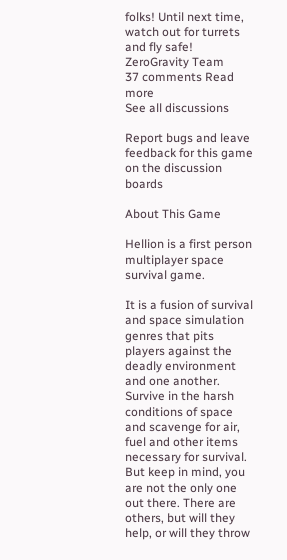folks! Until next time, watch out for turrets and fly safe!
ZeroGravity Team
37 comments Read more
See all discussions

Report bugs and leave feedback for this game on the discussion boards

About This Game

Hellion is a first person multiplayer space survival game.

It is a fusion of survival and space simulation genres that pits players against the deadly environment and one another. Survive in the harsh conditions of space and scavenge for air, fuel and other items necessary for survival. But keep in mind, you are not the only one out there. There are others, but will they help, or will they throw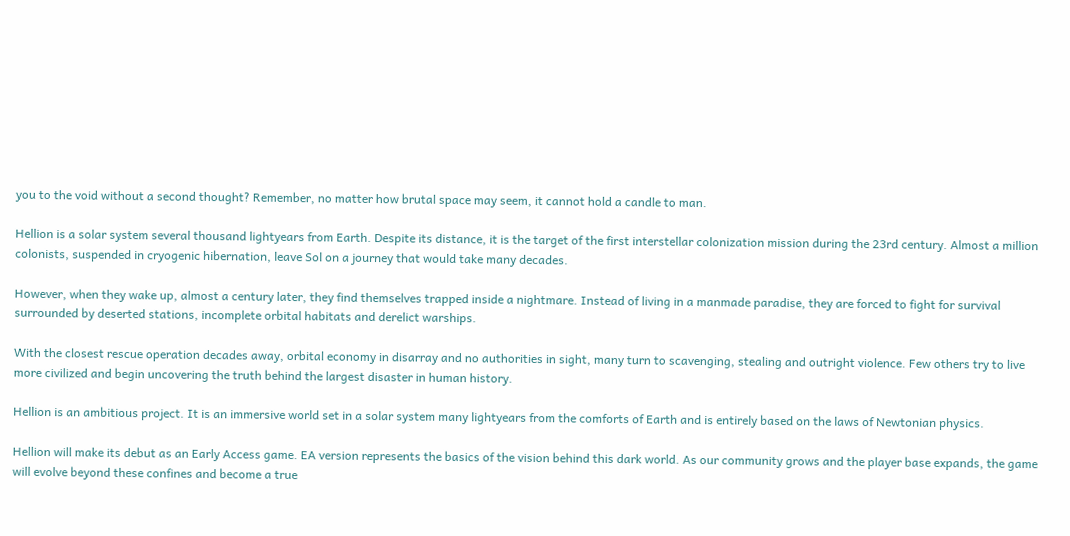you to the void without a second thought? Remember, no matter how brutal space may seem, it cannot hold a candle to man.

Hellion is a solar system several thousand lightyears from Earth. Despite its distance, it is the target of the first interstellar colonization mission during the 23rd century. Almost a million colonists, suspended in cryogenic hibernation, leave Sol on a journey that would take many decades.

However, when they wake up, almost a century later, they find themselves trapped inside a nightmare. Instead of living in a manmade paradise, they are forced to fight for survival surrounded by deserted stations, incomplete orbital habitats and derelict warships.

With the closest rescue operation decades away, orbital economy in disarray and no authorities in sight, many turn to scavenging, stealing and outright violence. Few others try to live more civilized and begin uncovering the truth behind the largest disaster in human history.

Hellion is an ambitious project. It is an immersive world set in a solar system many lightyears from the comforts of Earth and is entirely based on the laws of Newtonian physics.

Hellion will make its debut as an Early Access game. EA version represents the basics of the vision behind this dark world. As our community grows and the player base expands, the game will evolve beyond these confines and become a true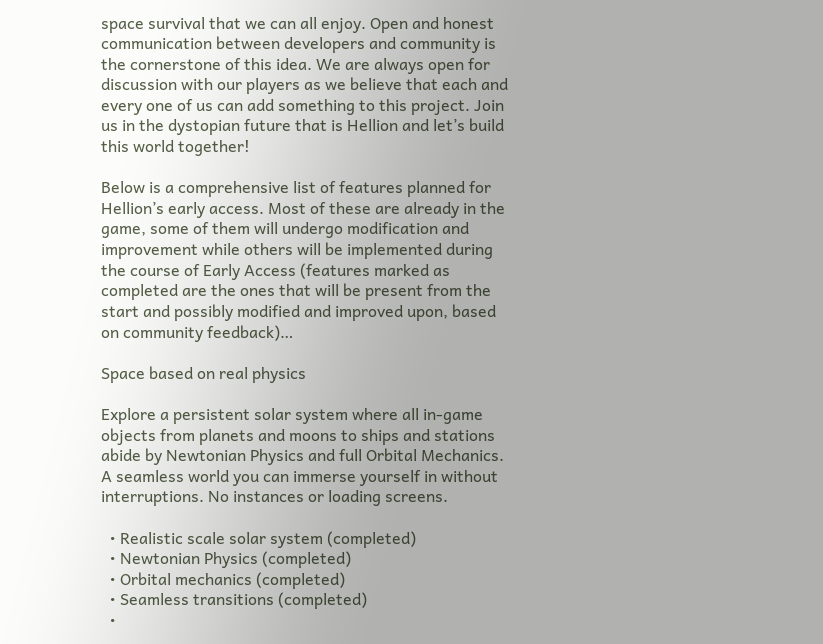space survival that we can all enjoy. Open and honest communication between developers and community is the cornerstone of this idea. We are always open for discussion with our players as we believe that each and every one of us can add something to this project. Join us in the dystopian future that is Hellion and let’s build this world together!

Below is a comprehensive list of features planned for Hellion’s early access. Most of these are already in the game, some of them will undergo modification and improvement while others will be implemented during the course of Early Access (features marked as completed are the ones that will be present from the start and possibly modified and improved upon, based on community feedback)…

Space based on real physics

Explore a persistent solar system where all in-game objects from planets and moons to ships and stations abide by Newtonian Physics and full Orbital Mechanics. A seamless world you can immerse yourself in without interruptions. No instances or loading screens.

  • Realistic scale solar system (completed)
  • Newtonian Physics (completed)
  • Orbital mechanics (completed)
  • Seamless transitions (completed)
  •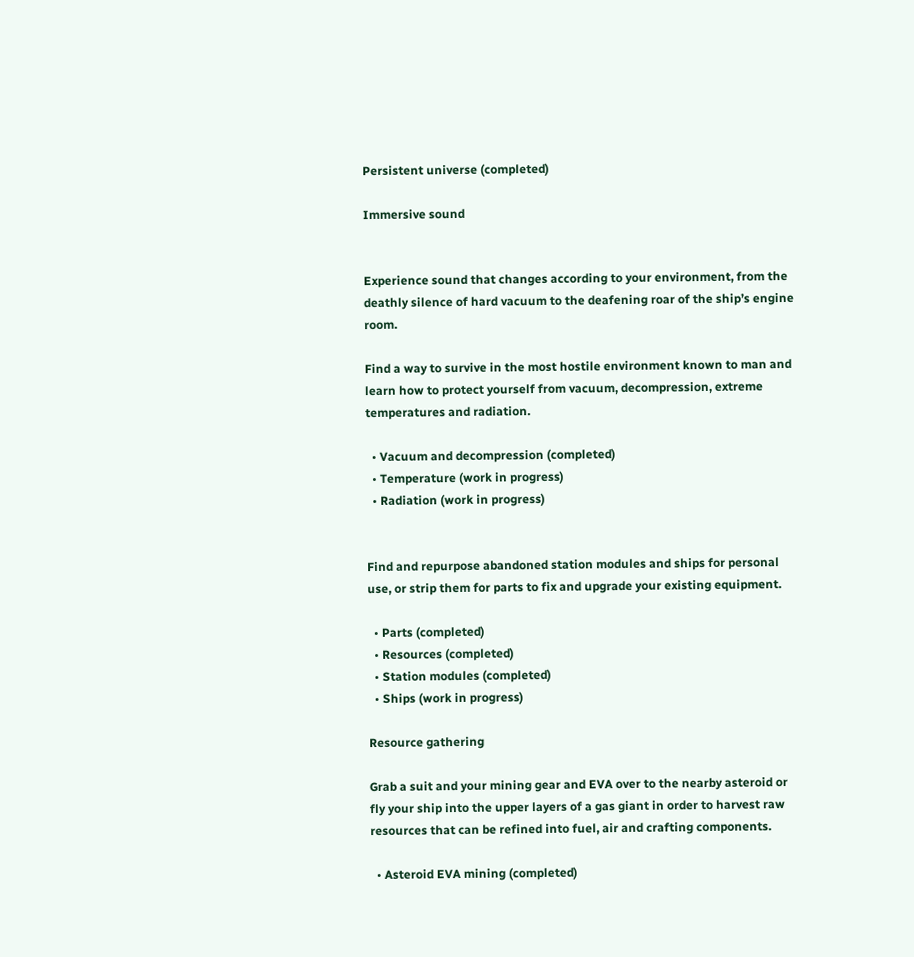Persistent universe (completed)

Immersive sound


Experience sound that changes according to your environment, from the deathly silence of hard vacuum to the deafening roar of the ship’s engine room.

Find a way to survive in the most hostile environment known to man and learn how to protect yourself from vacuum, decompression, extreme temperatures and radiation.

  • Vacuum and decompression (completed)
  • Temperature (work in progress)
  • Radiation (work in progress)


Find and repurpose abandoned station modules and ships for personal use, or strip them for parts to fix and upgrade your existing equipment.

  • Parts (completed)
  • Resources (completed)
  • Station modules (completed)
  • Ships (work in progress)

Resource gathering

Grab a suit and your mining gear and EVA over to the nearby asteroid or fly your ship into the upper layers of a gas giant in order to harvest raw resources that can be refined into fuel, air and crafting components.

  • Asteroid EVA mining (completed)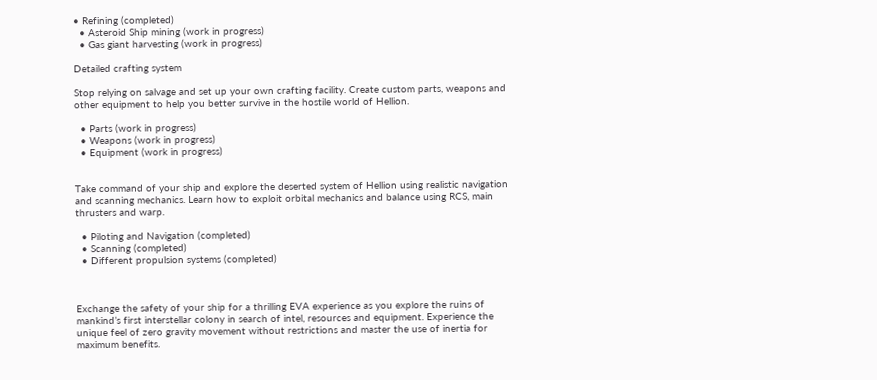• Refining (completed)
  • Asteroid Ship mining (work in progress)
  • Gas giant harvesting (work in progress)

Detailed crafting system

Stop relying on salvage and set up your own crafting facility. Create custom parts, weapons and other equipment to help you better survive in the hostile world of Hellion.

  • Parts (work in progress)
  • Weapons (work in progress)
  • Equipment (work in progress)


Take command of your ship and explore the deserted system of Hellion using realistic navigation and scanning mechanics. Learn how to exploit orbital mechanics and balance using RCS, main thrusters and warp.

  • Piloting and Navigation (completed)
  • Scanning (completed)
  • Different propulsion systems (completed)



Exchange the safety of your ship for a thrilling EVA experience as you explore the ruins of mankind’s first interstellar colony in search of intel, resources and equipment. Experience the unique feel of zero gravity movement without restrictions and master the use of inertia for maximum benefits.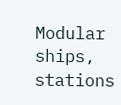Modular ships, stations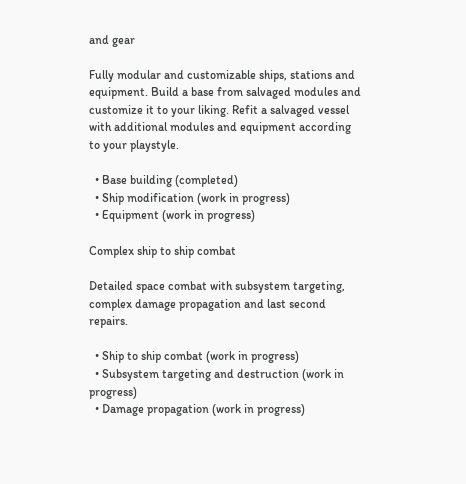and gear

Fully modular and customizable ships, stations and equipment. Build a base from salvaged modules and customize it to your liking. Refit a salvaged vessel with additional modules and equipment according to your playstyle.

  • Base building (completed)
  • Ship modification (work in progress)
  • Equipment (work in progress)

Complex ship to ship combat

Detailed space combat with subsystem targeting, complex damage propagation and last second repairs.

  • Ship to ship combat (work in progress)
  • Subsystem targeting and destruction (work in progress)
  • Damage propagation (work in progress)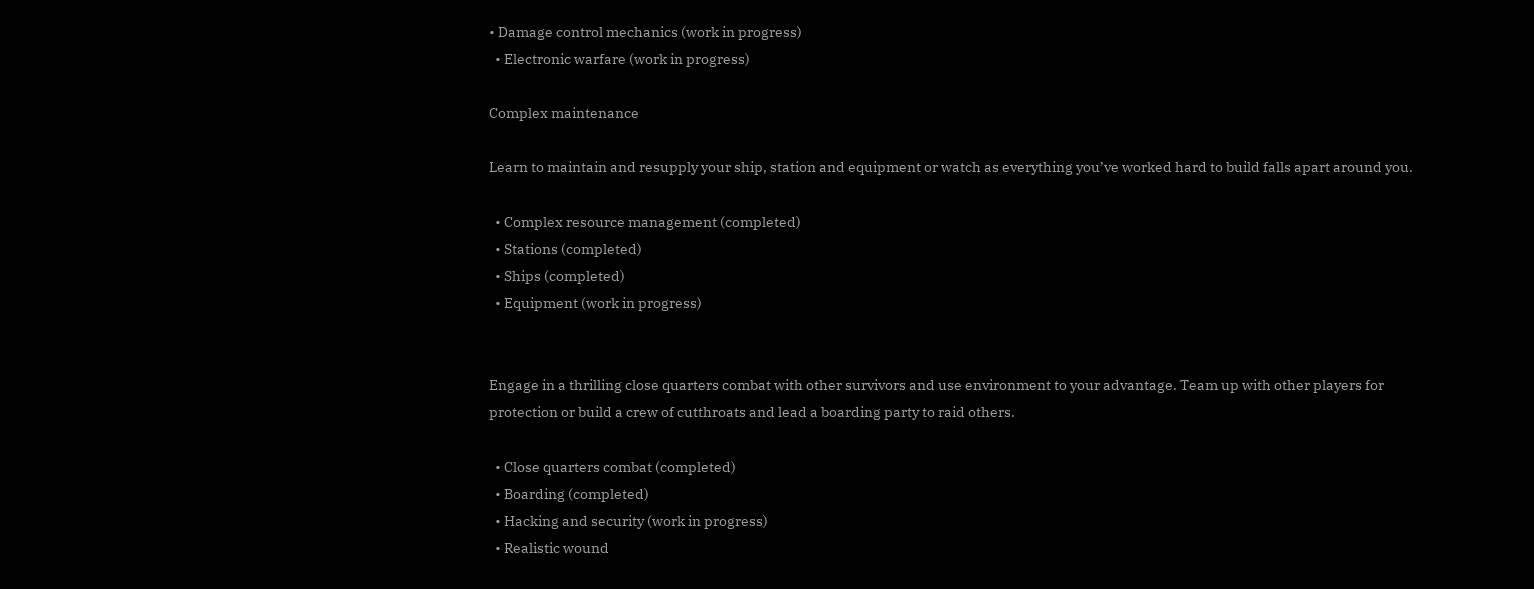• Damage control mechanics (work in progress)
  • Electronic warfare (work in progress)

Complex maintenance

Learn to maintain and resupply your ship, station and equipment or watch as everything you’ve worked hard to build falls apart around you.

  • Complex resource management (completed)
  • Stations (completed)
  • Ships (completed)
  • Equipment (work in progress)


Engage in a thrilling close quarters combat with other survivors and use environment to your advantage. Team up with other players for protection or build a crew of cutthroats and lead a boarding party to raid others.

  • Close quarters combat (completed)
  • Boarding (completed)
  • Hacking and security (work in progress)
  • Realistic wound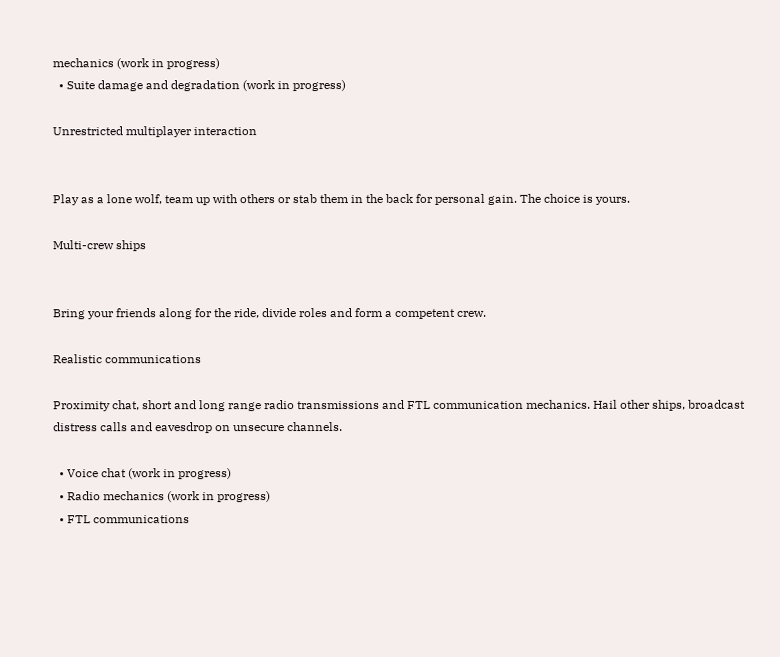mechanics (work in progress)
  • Suite damage and degradation (work in progress)

Unrestricted multiplayer interaction


Play as a lone wolf, team up with others or stab them in the back for personal gain. The choice is yours.

Multi-crew ships


Bring your friends along for the ride, divide roles and form a competent crew.

Realistic communications

Proximity chat, short and long range radio transmissions and FTL communication mechanics. Hail other ships, broadcast distress calls and eavesdrop on unsecure channels.

  • Voice chat (work in progress)
  • Radio mechanics (work in progress)
  • FTL communications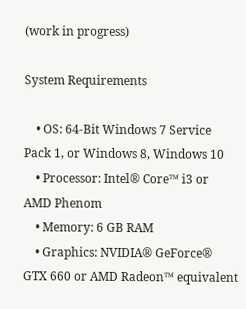(work in progress)

System Requirements

    • OS: 64-Bit Windows 7 Service Pack 1, or Windows 8, Windows 10
    • Processor: Intel® Core™ i3 or AMD Phenom
    • Memory: 6 GB RAM
    • Graphics: NVIDIA® GeForce® GTX 660 or AMD Radeon™ equivalent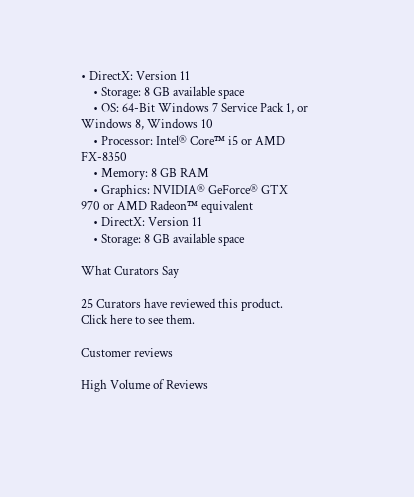• DirectX: Version 11
    • Storage: 8 GB available space
    • OS: 64-Bit Windows 7 Service Pack 1, or Windows 8, Windows 10
    • Processor: Intel® Core™ i5 or AMD FX-8350
    • Memory: 8 GB RAM
    • Graphics: NVIDIA® GeForce® GTX 970 or AMD Radeon™ equivalent
    • DirectX: Version 11
    • Storage: 8 GB available space

What Curators Say

25 Curators have reviewed this product. Click here to see them.

Customer reviews

High Volume of Reviews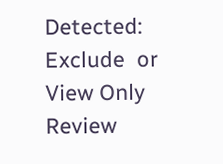Detected:
Exclude  or  View Only
Review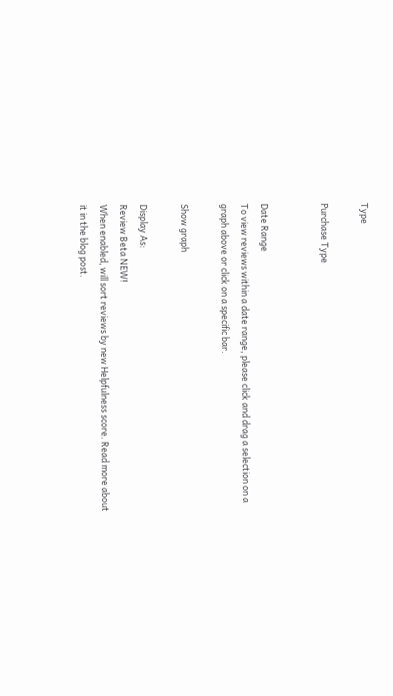Type

Purchase Type


Date Range
To view reviews within a date range, please click and drag a selection on a graph above or click on a specific bar.

Show graph

Display As:
Review Beta NEW!
When enabled, will sort reviews by new Helpfulness score. Read more about it in the blog post.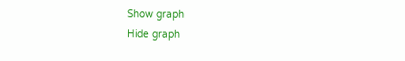Show graph
Hide graph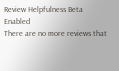Review Helpfulness Beta Enabled
There are no more reviews that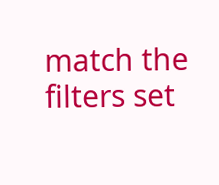match the filters set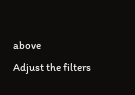above
Adjust the filters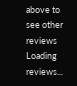above to see other reviews
Loading reviews...